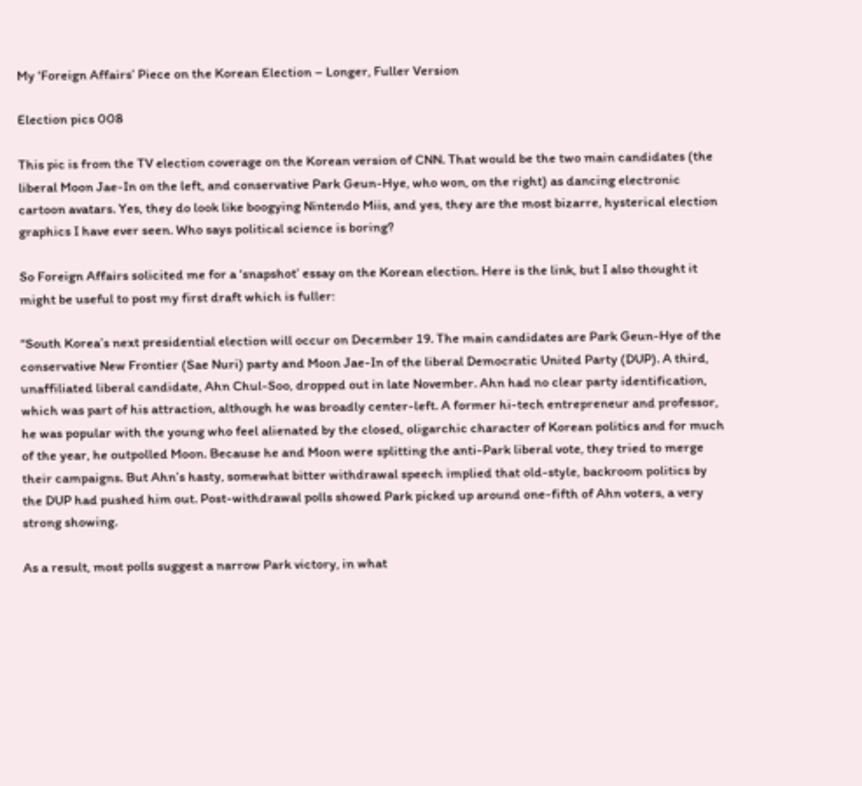My ‘Foreign Affairs’ Piece on the Korean Election – Longer, Fuller Version

Election pics 008

This pic is from the TV election coverage on the Korean version of CNN. That would be the two main candidates (the liberal Moon Jae-In on the left, and conservative Park Geun-Hye, who won, on the right) as dancing electronic cartoon avatars. Yes, they do look like boogying Nintendo Miis, and yes, they are the most bizarre, hysterical election graphics I have ever seen. Who says political science is boring?

So Foreign Affairs solicited me for a ‘snapshot’ essay on the Korean election. Here is the link, but I also thought it might be useful to post my first draft which is fuller:

“South Korea’s next presidential election will occur on December 19. The main candidates are Park Geun-Hye of the conservative New Frontier (Sae Nuri) party and Moon Jae-In of the liberal Democratic United Party (DUP). A third, unaffiliated liberal candidate, Ahn Chul-Soo, dropped out in late November. Ahn had no clear party identification, which was part of his attraction, although he was broadly center-left. A former hi-tech entrepreneur and professor, he was popular with the young who feel alienated by the closed, oligarchic character of Korean politics and for much of the year, he outpolled Moon. Because he and Moon were splitting the anti-Park liberal vote, they tried to merge their campaigns. But Ahn’s hasty, somewhat bitter withdrawal speech implied that old-style, backroom politics by the DUP had pushed him out. Post-withdrawal polls showed Park picked up around one-fifth of Ahn voters, a very strong showing.

As a result, most polls suggest a narrow Park victory, in what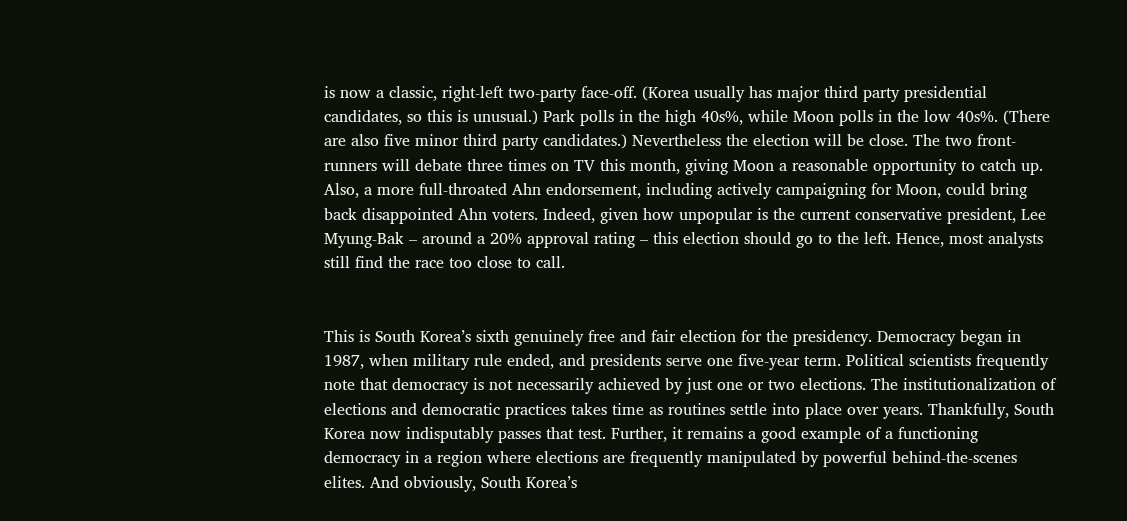is now a classic, right-left two-party face-off. (Korea usually has major third party presidential candidates, so this is unusual.) Park polls in the high 40s%, while Moon polls in the low 40s%. (There are also five minor third party candidates.) Nevertheless the election will be close. The two front-runners will debate three times on TV this month, giving Moon a reasonable opportunity to catch up. Also, a more full-throated Ahn endorsement, including actively campaigning for Moon, could bring back disappointed Ahn voters. Indeed, given how unpopular is the current conservative president, Lee Myung-Bak – around a 20% approval rating – this election should go to the left. Hence, most analysts still find the race too close to call.


This is South Korea’s sixth genuinely free and fair election for the presidency. Democracy began in 1987, when military rule ended, and presidents serve one five-year term. Political scientists frequently note that democracy is not necessarily achieved by just one or two elections. The institutionalization of elections and democratic practices takes time as routines settle into place over years. Thankfully, South Korea now indisputably passes that test. Further, it remains a good example of a functioning democracy in a region where elections are frequently manipulated by powerful behind-the-scenes elites. And obviously, South Korea’s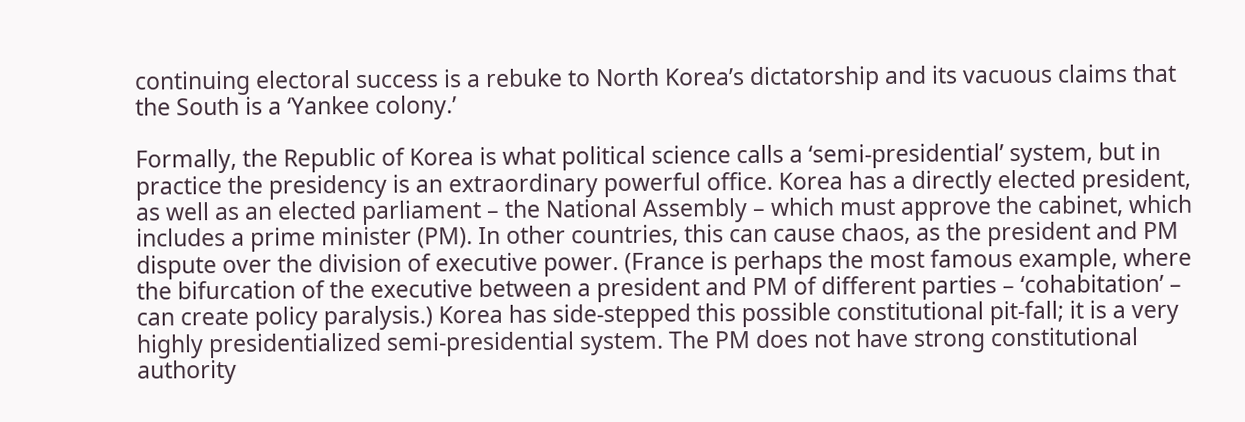continuing electoral success is a rebuke to North Korea’s dictatorship and its vacuous claims that the South is a ‘Yankee colony.’

Formally, the Republic of Korea is what political science calls a ‘semi-presidential’ system, but in practice the presidency is an extraordinary powerful office. Korea has a directly elected president, as well as an elected parliament – the National Assembly – which must approve the cabinet, which includes a prime minister (PM). In other countries, this can cause chaos, as the president and PM dispute over the division of executive power. (France is perhaps the most famous example, where the bifurcation of the executive between a president and PM of different parties – ‘cohabitation’ – can create policy paralysis.) Korea has side-stepped this possible constitutional pit-fall; it is a very highly presidentialized semi-presidential system. The PM does not have strong constitutional authority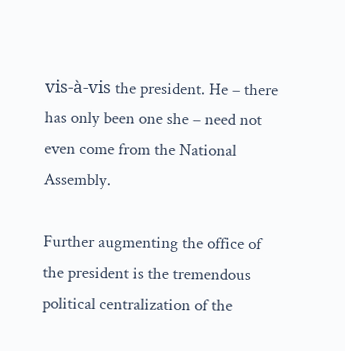vis-à-vis the president. He – there has only been one she – need not even come from the National Assembly.

Further augmenting the office of the president is the tremendous political centralization of the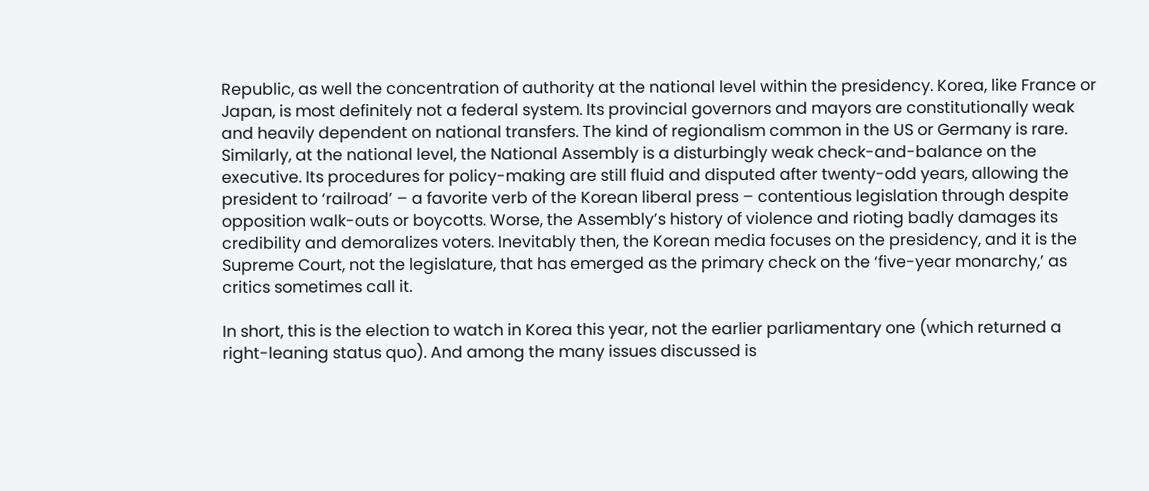Republic, as well the concentration of authority at the national level within the presidency. Korea, like France or Japan, is most definitely not a federal system. Its provincial governors and mayors are constitutionally weak and heavily dependent on national transfers. The kind of regionalism common in the US or Germany is rare. Similarly, at the national level, the National Assembly is a disturbingly weak check-and-balance on the executive. Its procedures for policy-making are still fluid and disputed after twenty-odd years, allowing the president to ‘railroad’ – a favorite verb of the Korean liberal press – contentious legislation through despite opposition walk-outs or boycotts. Worse, the Assembly’s history of violence and rioting badly damages its credibility and demoralizes voters. Inevitably then, the Korean media focuses on the presidency, and it is the Supreme Court, not the legislature, that has emerged as the primary check on the ‘five-year monarchy,’ as critics sometimes call it.

In short, this is the election to watch in Korea this year, not the earlier parliamentary one (which returned a right-leaning status quo). And among the many issues discussed is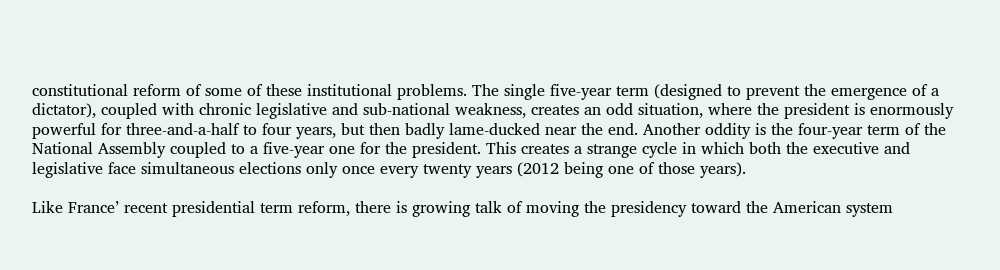constitutional reform of some of these institutional problems. The single five-year term (designed to prevent the emergence of a dictator), coupled with chronic legislative and sub-national weakness, creates an odd situation, where the president is enormously powerful for three-and-a-half to four years, but then badly lame-ducked near the end. Another oddity is the four-year term of the National Assembly coupled to a five-year one for the president. This creates a strange cycle in which both the executive and legislative face simultaneous elections only once every twenty years (2012 being one of those years).

Like France’ recent presidential term reform, there is growing talk of moving the presidency toward the American system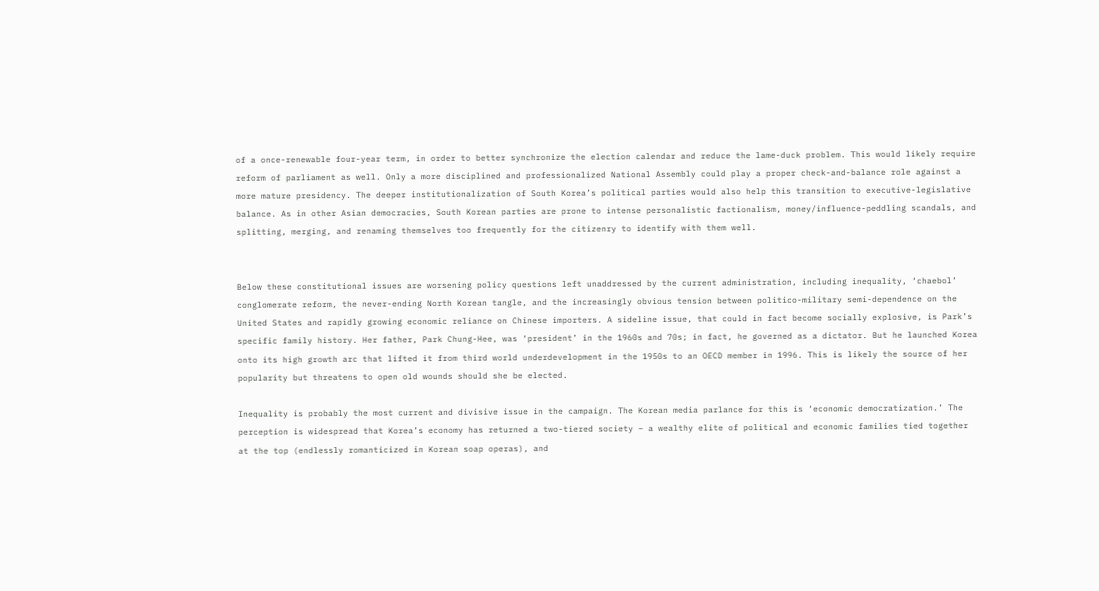of a once-renewable four-year term, in order to better synchronize the election calendar and reduce the lame-duck problem. This would likely require reform of parliament as well. Only a more disciplined and professionalized National Assembly could play a proper check-and-balance role against a more mature presidency. The deeper institutionalization of South Korea’s political parties would also help this transition to executive-legislative balance. As in other Asian democracies, South Korean parties are prone to intense personalistic factionalism, money/influence-peddling scandals, and splitting, merging, and renaming themselves too frequently for the citizenry to identify with them well.


Below these constitutional issues are worsening policy questions left unaddressed by the current administration, including inequality, ‘chaebol’ conglomerate reform, the never-ending North Korean tangle, and the increasingly obvious tension between politico-military semi-dependence on the United States and rapidly growing economic reliance on Chinese importers. A sideline issue, that could in fact become socially explosive, is Park’s specific family history. Her father, Park Chung-Hee, was ‘president’ in the 1960s and 70s; in fact, he governed as a dictator. But he launched Korea onto its high growth arc that lifted it from third world underdevelopment in the 1950s to an OECD member in 1996. This is likely the source of her popularity but threatens to open old wounds should she be elected.

Inequality is probably the most current and divisive issue in the campaign. The Korean media parlance for this is ‘economic democratization.’ The perception is widespread that Korea’s economy has returned a two-tiered society – a wealthy elite of political and economic families tied together at the top (endlessly romanticized in Korean soap operas), and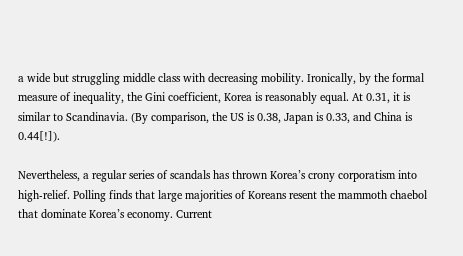a wide but struggling middle class with decreasing mobility. Ironically, by the formal measure of inequality, the Gini coefficient, Korea is reasonably equal. At 0.31, it is similar to Scandinavia. (By comparison, the US is 0.38, Japan is 0.33, and China is 0.44[!]).

Nevertheless, a regular series of scandals has thrown Korea’s crony corporatism into high-relief. Polling finds that large majorities of Koreans resent the mammoth chaebol that dominate Korea’s economy. Current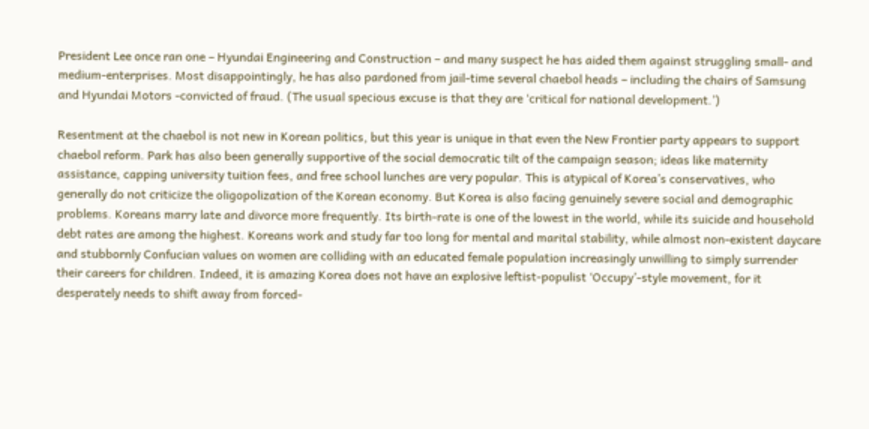President Lee once ran one – Hyundai Engineering and Construction – and many suspect he has aided them against struggling small- and medium-enterprises. Most disappointingly, he has also pardoned from jail-time several chaebol heads – including the chairs of Samsung and Hyundai Motors -convicted of fraud. (The usual specious excuse is that they are ‘critical for national development.’)

Resentment at the chaebol is not new in Korean politics, but this year is unique in that even the New Frontier party appears to support chaebol reform. Park has also been generally supportive of the social democratic tilt of the campaign season; ideas like maternity assistance, capping university tuition fees, and free school lunches are very popular. This is atypical of Korea’s conservatives, who generally do not criticize the oligopolization of the Korean economy. But Korea is also facing genuinely severe social and demographic problems. Koreans marry late and divorce more frequently. Its birth-rate is one of the lowest in the world, while its suicide and household debt rates are among the highest. Koreans work and study far too long for mental and marital stability, while almost non-existent daycare and stubbornly Confucian values on women are colliding with an educated female population increasingly unwilling to simply surrender their careers for children. Indeed, it is amazing Korea does not have an explosive leftist-populist ‘Occupy’-style movement, for it desperately needs to shift away from forced-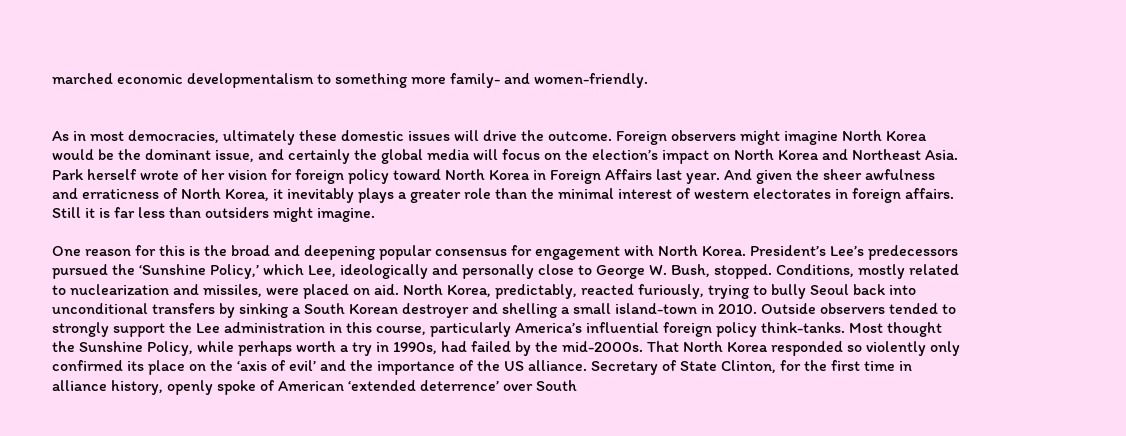marched economic developmentalism to something more family- and women-friendly.


As in most democracies, ultimately these domestic issues will drive the outcome. Foreign observers might imagine North Korea would be the dominant issue, and certainly the global media will focus on the election’s impact on North Korea and Northeast Asia. Park herself wrote of her vision for foreign policy toward North Korea in Foreign Affairs last year. And given the sheer awfulness and erraticness of North Korea, it inevitably plays a greater role than the minimal interest of western electorates in foreign affairs. Still it is far less than outsiders might imagine.

One reason for this is the broad and deepening popular consensus for engagement with North Korea. President’s Lee’s predecessors pursued the ‘Sunshine Policy,’ which Lee, ideologically and personally close to George W. Bush, stopped. Conditions, mostly related to nuclearization and missiles, were placed on aid. North Korea, predictably, reacted furiously, trying to bully Seoul back into unconditional transfers by sinking a South Korean destroyer and shelling a small island-town in 2010. Outside observers tended to strongly support the Lee administration in this course, particularly America’s influential foreign policy think-tanks. Most thought the Sunshine Policy, while perhaps worth a try in 1990s, had failed by the mid-2000s. That North Korea responded so violently only confirmed its place on the ‘axis of evil’ and the importance of the US alliance. Secretary of State Clinton, for the first time in alliance history, openly spoke of American ‘extended deterrence’ over South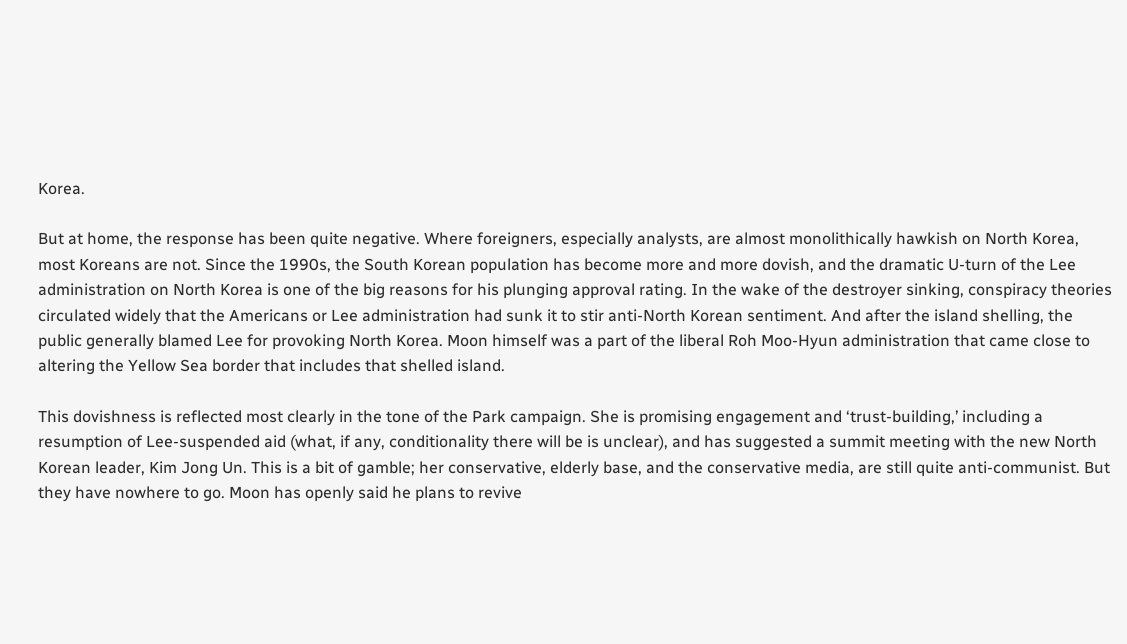Korea.

But at home, the response has been quite negative. Where foreigners, especially analysts, are almost monolithically hawkish on North Korea, most Koreans are not. Since the 1990s, the South Korean population has become more and more dovish, and the dramatic U-turn of the Lee administration on North Korea is one of the big reasons for his plunging approval rating. In the wake of the destroyer sinking, conspiracy theories circulated widely that the Americans or Lee administration had sunk it to stir anti-North Korean sentiment. And after the island shelling, the public generally blamed Lee for provoking North Korea. Moon himself was a part of the liberal Roh Moo-Hyun administration that came close to altering the Yellow Sea border that includes that shelled island.

This dovishness is reflected most clearly in the tone of the Park campaign. She is promising engagement and ‘trust-building,’ including a resumption of Lee-suspended aid (what, if any, conditionality there will be is unclear), and has suggested a summit meeting with the new North Korean leader, Kim Jong Un. This is a bit of gamble; her conservative, elderly base, and the conservative media, are still quite anti-communist. But they have nowhere to go. Moon has openly said he plans to revive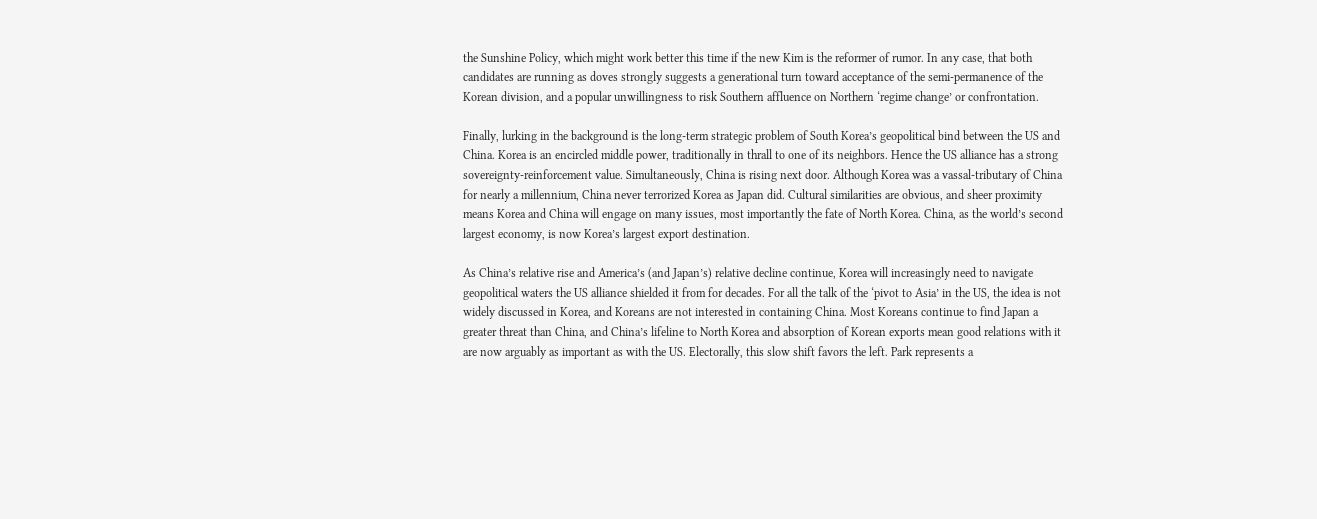the Sunshine Policy, which might work better this time if the new Kim is the reformer of rumor. In any case, that both candidates are running as doves strongly suggests a generational turn toward acceptance of the semi-permanence of the Korean division, and a popular unwillingness to risk Southern affluence on Northern ‘regime change’ or confrontation.

Finally, lurking in the background is the long-term strategic problem of South Korea’s geopolitical bind between the US and China. Korea is an encircled middle power, traditionally in thrall to one of its neighbors. Hence the US alliance has a strong sovereignty-reinforcement value. Simultaneously, China is rising next door. Although Korea was a vassal-tributary of China for nearly a millennium, China never terrorized Korea as Japan did. Cultural similarities are obvious, and sheer proximity means Korea and China will engage on many issues, most importantly the fate of North Korea. China, as the world’s second largest economy, is now Korea’s largest export destination.

As China’s relative rise and America’s (and Japan’s) relative decline continue, Korea will increasingly need to navigate geopolitical waters the US alliance shielded it from for decades. For all the talk of the ‘pivot to Asia’ in the US, the idea is not widely discussed in Korea, and Koreans are not interested in containing China. Most Koreans continue to find Japan a greater threat than China, and China’s lifeline to North Korea and absorption of Korean exports mean good relations with it are now arguably as important as with the US. Electorally, this slow shift favors the left. Park represents a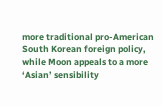more traditional pro-American South Korean foreign policy, while Moon appeals to a more ‘Asian’ sensibility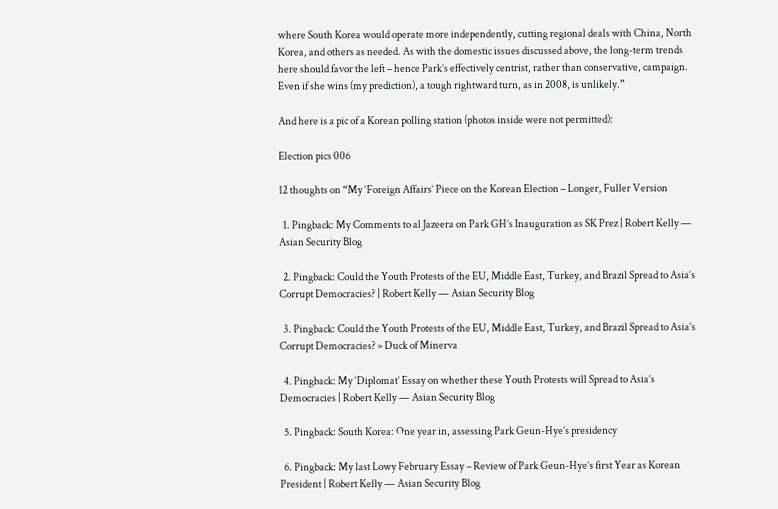where South Korea would operate more independently, cutting regional deals with China, North Korea, and others as needed. As with the domestic issues discussed above, the long-term trends here should favor the left – hence Park’s effectively centrist, rather than conservative, campaign. Even if she wins (my prediction), a tough rightward turn, as in 2008, is unlikely.”

And here is a pic of a Korean polling station (photos inside were not permitted):

Election pics 006

12 thoughts on “My ‘Foreign Affairs’ Piece on the Korean Election – Longer, Fuller Version

  1. Pingback: My Comments to al Jazeera on Park GH’s Inauguration as SK Prez | Robert Kelly — Asian Security Blog

  2. Pingback: Could the Youth Protests of the EU, Middle East, Turkey, and Brazil Spread to Asia’s Corrupt Democracies? | Robert Kelly — Asian Security Blog

  3. Pingback: Could the Youth Protests of the EU, Middle East, Turkey, and Brazil Spread to Asia’s Corrupt Democracies? » Duck of Minerva

  4. Pingback: My ‘Diplomat’ Essay on whether these Youth Protests will Spread to Asia’s Democracies | Robert Kelly — Asian Security Blog

  5. Pingback: South Korea: One year in, assessing Park Geun-Hye’s presidency

  6. Pingback: My last Lowy February Essay – Review of Park Geun-Hye’s first Year as Korean President | Robert Kelly — Asian Security Blog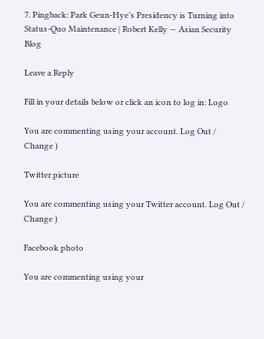7. Pingback: Park Geun-Hye’s Presidency is Turning into Status-Quo Maintenance | Robert Kelly — Asian Security Blog

Leave a Reply

Fill in your details below or click an icon to log in: Logo

You are commenting using your account. Log Out /  Change )

Twitter picture

You are commenting using your Twitter account. Log Out /  Change )

Facebook photo

You are commenting using your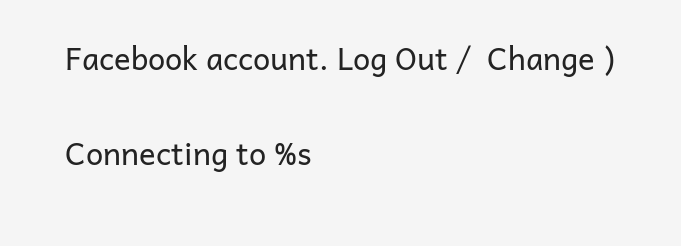Facebook account. Log Out /  Change )

Connecting to %s